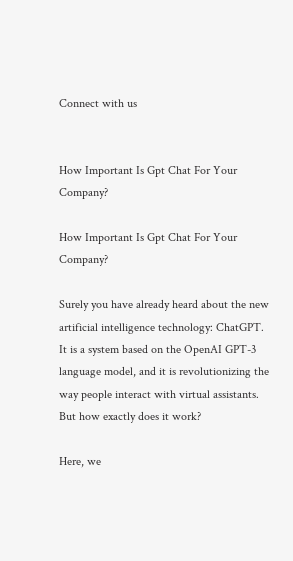Connect with us


How Important Is Gpt Chat For Your Company?

How Important Is Gpt Chat For Your Company?

Surely you have already heard about the new artificial intelligence technology: ChatGPT. It is a system based on the OpenAI GPT-3 language model, and it is revolutionizing the way people interact with virtual assistants. But how exactly does it work?

Here, we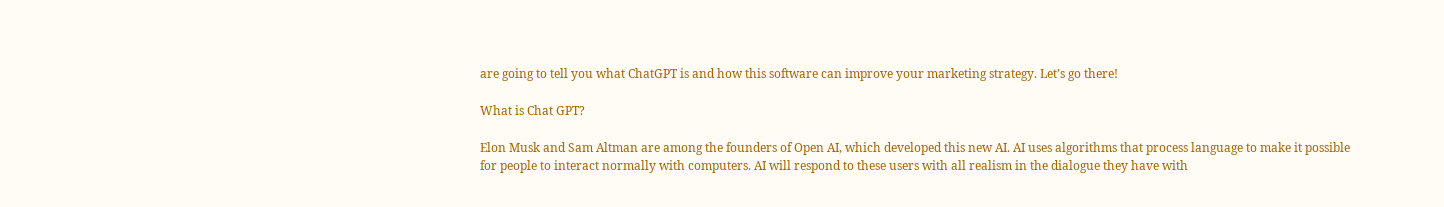are going to tell you what ChatGPT is and how this software can improve your marketing strategy. Let’s go there!

What is Chat GPT?

Elon Musk and Sam Altman are among the founders of Open AI, which developed this new AI. AI uses algorithms that process language to make it possible for people to interact normally with computers. AI will respond to these users with all realism in the dialogue they have with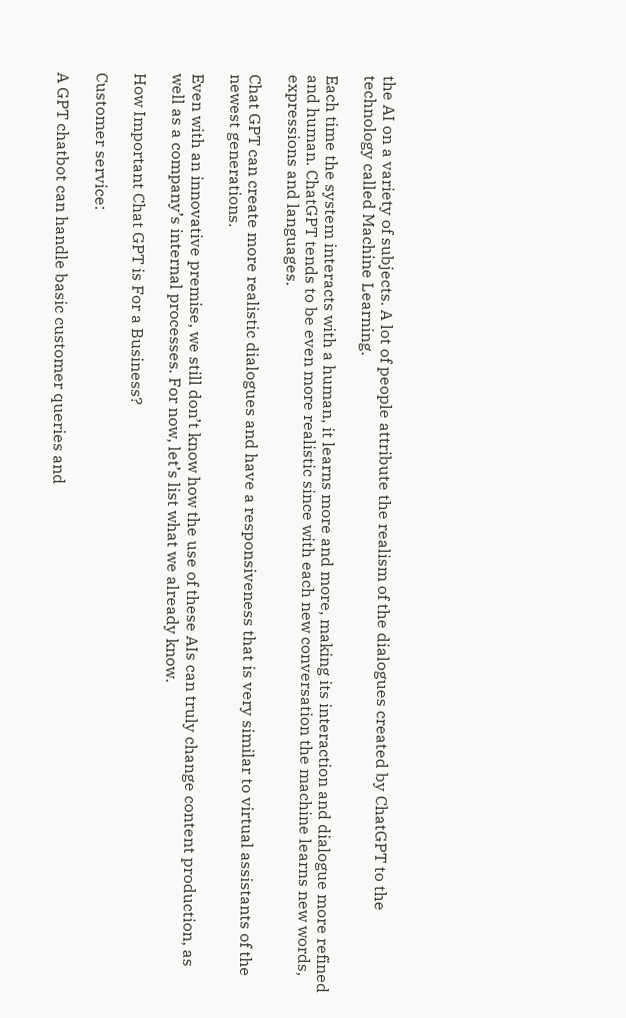the AI on a variety of subjects. A lot of people attribute the realism of the dialogues created by ChatGPT to the technology called Machine Learning.

Each time the system interacts with a human, it learns more and more, making its interaction and dialogue more refined and human. ChatGPT tends to be even more realistic since with each new conversation the machine learns new words, expressions and languages.

Chat GPT can create more realistic dialogues and have a responsiveness that is very similar to virtual assistants of the newest generations.

Even with an innovative premise, we still don’t know how the use of these AIs can truly change content production, as well as a company’s internal processes. For now, let’s list what we already know.

How Important Chat GPT is For a Business?

Customer service:

A GPT chatbot can handle basic customer queries and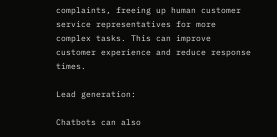complaints, freeing up human customer service representatives for more complex tasks. This can improve customer experience and reduce response times.

Lead generation:

Chatbots can also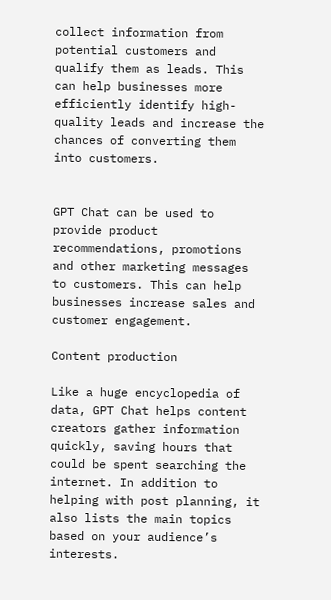collect information from potential customers and qualify them as leads. This can help businesses more efficiently identify high-quality leads and increase the chances of converting them into customers.


GPT Chat can be used to provide product recommendations, promotions and other marketing messages to customers. This can help businesses increase sales and customer engagement.

Content production

Like a huge encyclopedia of data, GPT Chat helps content creators gather information quickly, saving hours that could be spent searching the internet. In addition to helping with post planning, it also lists the main topics based on your audience’s interests.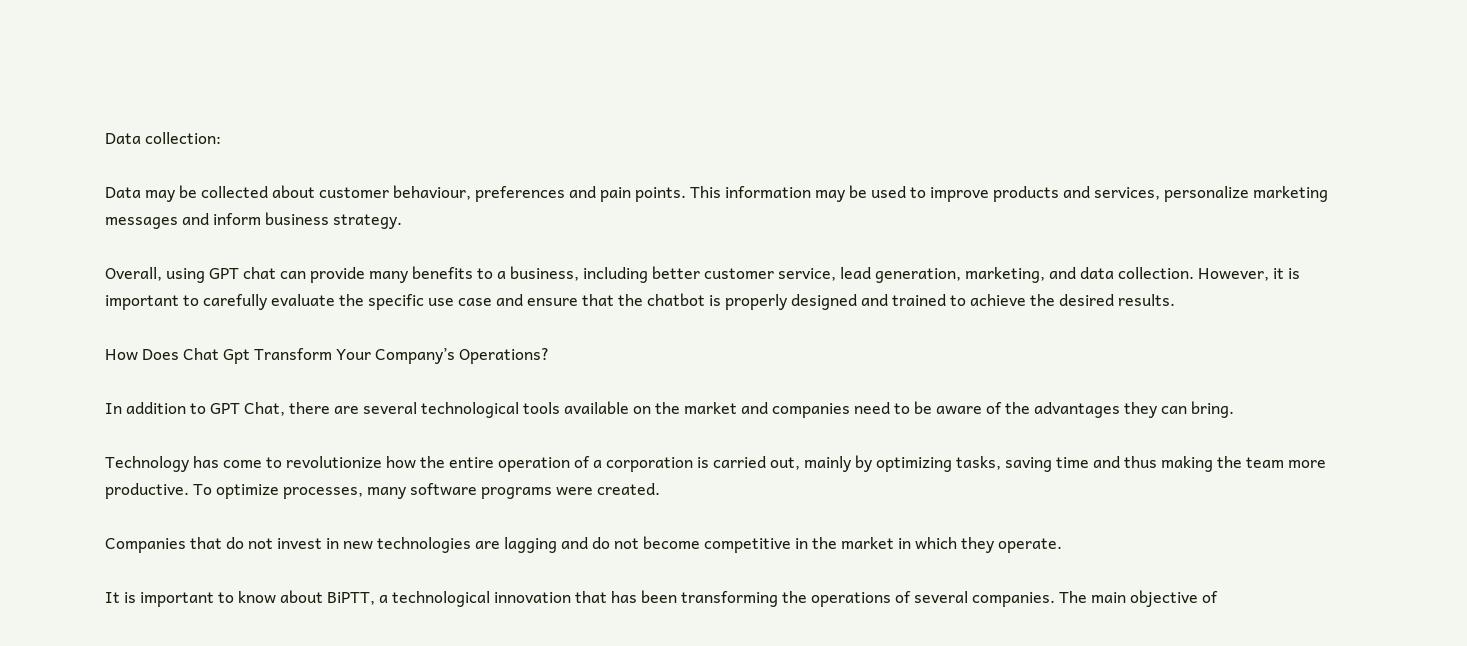Data collection:

Data may be collected about customer behaviour, preferences and pain points. This information may be used to improve products and services, personalize marketing messages and inform business strategy.

Overall, using GPT chat can provide many benefits to a business, including better customer service, lead generation, marketing, and data collection. However, it is important to carefully evaluate the specific use case and ensure that the chatbot is properly designed and trained to achieve the desired results.

How Does Chat Gpt Transform Your Company’s Operations?

In addition to GPT Chat, there are several technological tools available on the market and companies need to be aware of the advantages they can bring.

Technology has come to revolutionize how the entire operation of a corporation is carried out, mainly by optimizing tasks, saving time and thus making the team more productive. To optimize processes, many software programs were created.

Companies that do not invest in new technologies are lagging and do not become competitive in the market in which they operate.

It is important to know about BiPTT, a technological innovation that has been transforming the operations of several companies. The main objective of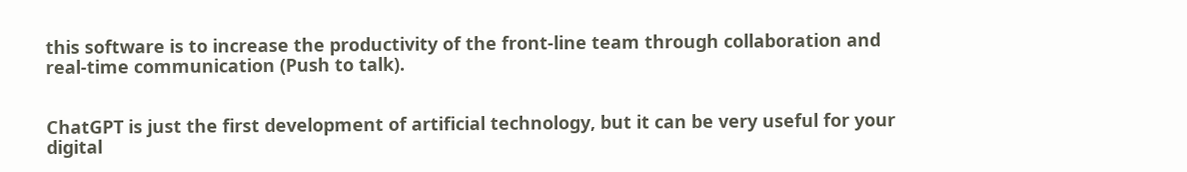this software is to increase the productivity of the front-line team through collaboration and real-time communication (Push to talk).


ChatGPT is just the first development of artificial technology, but it can be very useful for your digital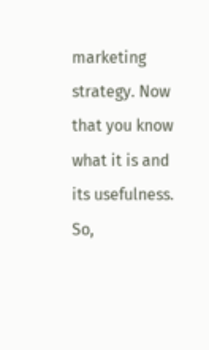marketing strategy. Now that you know what it is and its usefulness. So,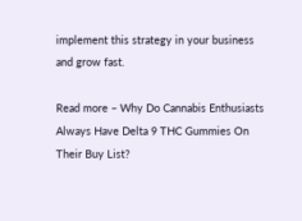implement this strategy in your business and grow fast.

Read more – Why Do Cannabis Enthusiasts Always Have Delta 9 THC Gummies On Their Buy List?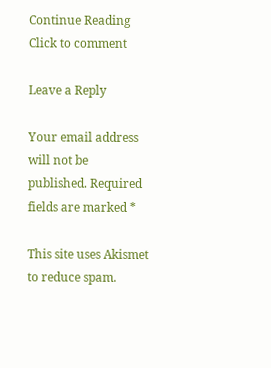Continue Reading
Click to comment

Leave a Reply

Your email address will not be published. Required fields are marked *

This site uses Akismet to reduce spam.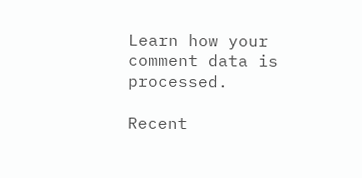Learn how your comment data is processed.

Recent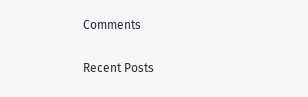Comments

Recent Posts